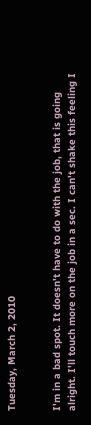Tuesday, March 2, 2010


I'm in a bad spot. It doesn't have to do with the job, that is going alright. I'll touch more on the job in a sec. I can't shake this feeling I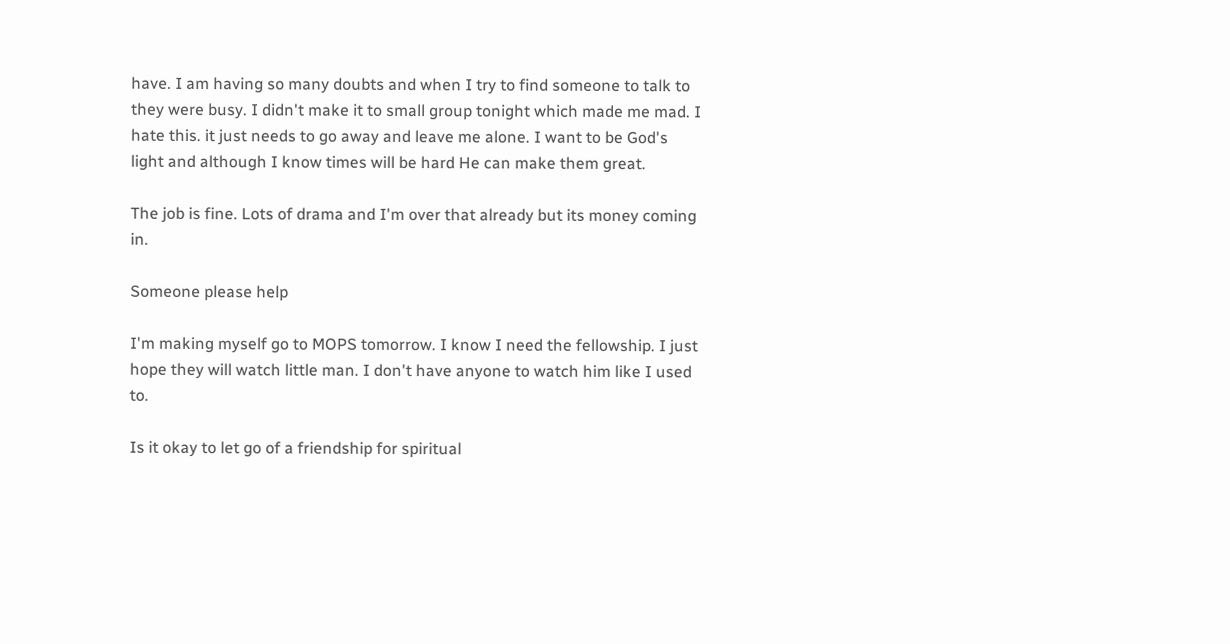have. I am having so many doubts and when I try to find someone to talk to they were busy. I didn't make it to small group tonight which made me mad. I hate this. it just needs to go away and leave me alone. I want to be God's light and although I know times will be hard He can make them great.

The job is fine. Lots of drama and I'm over that already but its money coming in.

Someone please help

I'm making myself go to MOPS tomorrow. I know I need the fellowship. I just hope they will watch little man. I don't have anyone to watch him like I used to.

Is it okay to let go of a friendship for spiritual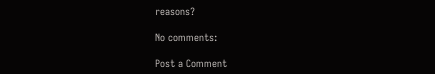reasons?

No comments:

Post a Comment